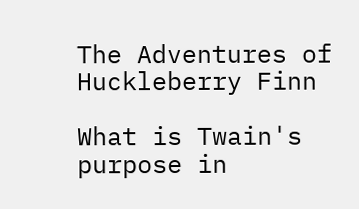The Adventures of Huckleberry Finn

What is Twain's purpose in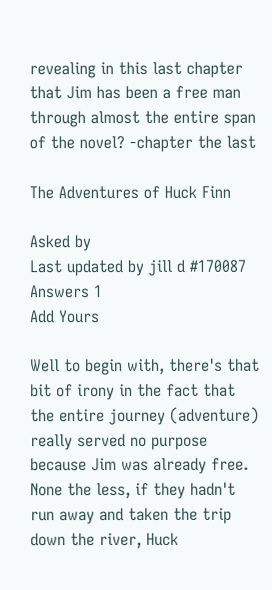revealing in this last chapter that Jim has been a free man through almost the entire span of the novel? -chapter the last

The Adventures of Huck Finn

Asked by
Last updated by jill d #170087
Answers 1
Add Yours

Well to begin with, there's that bit of irony in the fact that the entire journey (adventure) really served no purpose because Jim was already free. None the less, if they hadn't run away and taken the trip down the river, Huck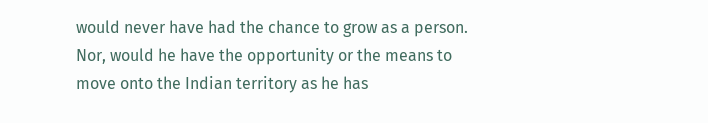would never have had the chance to grow as a person. Nor, would he have the opportunity or the means to move onto the Indian territory as he has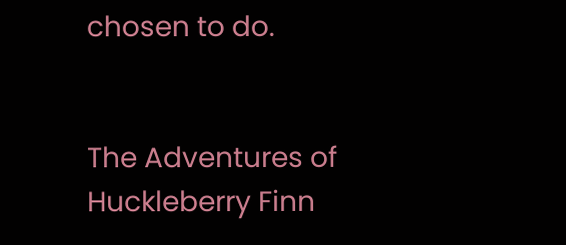chosen to do.


The Adventures of Huckleberry Finn